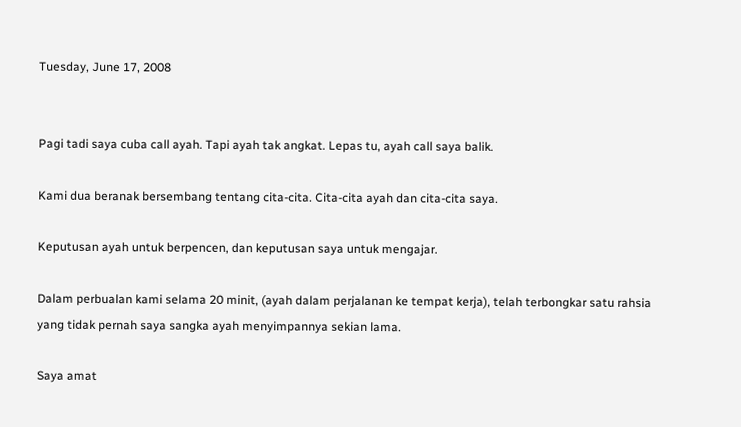Tuesday, June 17, 2008


Pagi tadi saya cuba call ayah. Tapi ayah tak angkat. Lepas tu, ayah call saya balik.

Kami dua beranak bersembang tentang cita-cita. Cita-cita ayah dan cita-cita saya.

Keputusan ayah untuk berpencen, dan keputusan saya untuk mengajar.

Dalam perbualan kami selama 20 minit, (ayah dalam perjalanan ke tempat kerja), telah terbongkar satu rahsia yang tidak pernah saya sangka ayah menyimpannya sekian lama.

Saya amat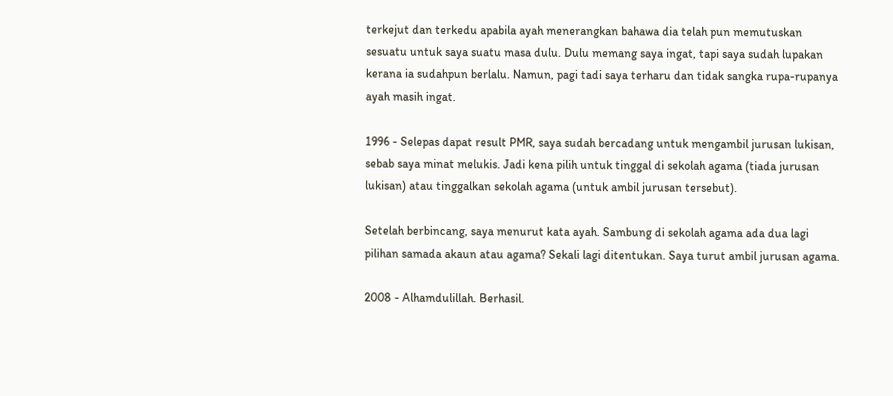terkejut dan terkedu apabila ayah menerangkan bahawa dia telah pun memutuskan sesuatu untuk saya suatu masa dulu. Dulu memang saya ingat, tapi saya sudah lupakan kerana ia sudahpun berlalu. Namun, pagi tadi saya terharu dan tidak sangka rupa-rupanya ayah masih ingat.

1996 - Selepas dapat result PMR, saya sudah bercadang untuk mengambil jurusan lukisan, sebab saya minat melukis. Jadi kena pilih untuk tinggal di sekolah agama (tiada jurusan lukisan) atau tinggalkan sekolah agama (untuk ambil jurusan tersebut).

Setelah berbincang, saya menurut kata ayah. Sambung di sekolah agama ada dua lagi pilihan samada akaun atau agama? Sekali lagi ditentukan. Saya turut ambil jurusan agama.

2008 - Alhamdulillah. Berhasil.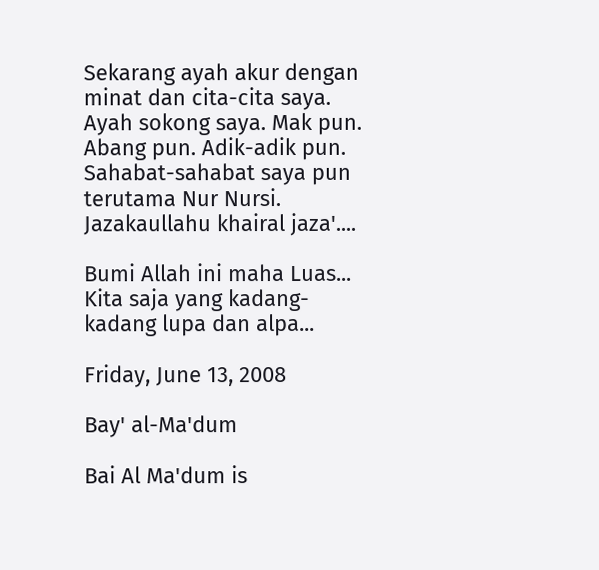Sekarang ayah akur dengan minat dan cita-cita saya. Ayah sokong saya. Mak pun. Abang pun. Adik-adik pun. Sahabat-sahabat saya pun terutama Nur Nursi. Jazakaullahu khairal jaza'....

Bumi Allah ini maha Luas... Kita saja yang kadang-kadang lupa dan alpa...

Friday, June 13, 2008

Bay' al-Ma'dum

Bai Al Ma'dum is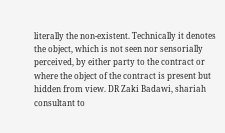literally the non-existent. Technically it denotes the object, which is not seen nor sensorially perceived, by either party to the contract or where the object of the contract is present but hidden from view. DR Zaki Badawi, shariah consultant to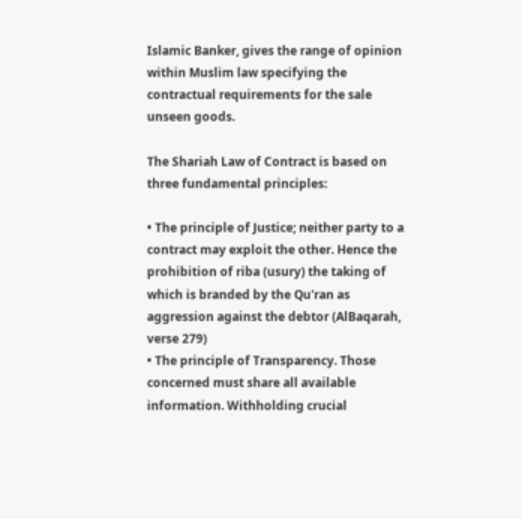Islamic Banker, gives the range of opinion within Muslim law specifying the contractual requirements for the sale unseen goods.

The Shariah Law of Contract is based on three fundamental principles:

• The principle of Justice; neither party to a contract may exploit the other. Hence the prohibition of riba (usury) the taking of which is branded by the Qu'ran as aggression against the debtor (AlBaqarah, verse 279)
• The principle of Transparency. Those concerned must share all available information. Withholding crucial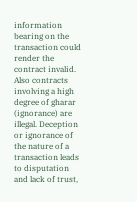information bearing on the transaction could render the contract invalid. Also contracts involving a high degree of gharar (ignorance) are illegal. Deception or ignorance of the nature of a transaction leads to disputation and lack of trust,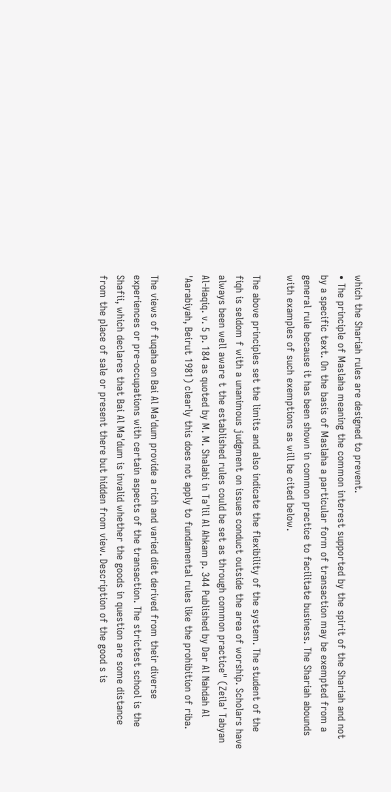which the Shariah rules are designed to prevent.
• The principle of Maslaha meaning the common interest supported by the spirit of the Shariah and not by a specific text. On the basis of Maslaha a particular form of transaction may be exempted from a general rule because it has been shown in common practice to facilitate business. The Shariah abounds with examples of such exemptions as will be cited below.

The above principles set the limits and also indicate the flexibility of the system. The student of the fiqh is seldom f with a unanimous judgment on issues conduct outside the area of worship. Scholars have always been well aware t the established rules could be set as through common practice" (Zeila' Tabyan Al-Haqiq. v. 5 p. 184 as quoted by M. M. Shalabi in Ta'lil Al Ahkam p. 344 Published by Dar Al Nahdah Al 'Aarabiyah, Beirut 1981) clearly this does not apply to fundamental rules like the prohibition of riba.

The views of fuqaha on Bai Al Ma'dum provide a rich and varied diet derived from their diverse experiences or pre-occupations with certain aspects of the transaction. The strictest school is the Shafii, which declares that Bai Al Ma'dum is invalid whether the goods in question are some distance from the place of sale or present there but hidden from view. Description of the good s is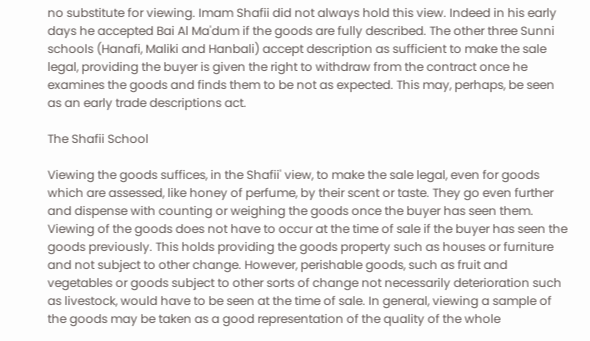no substitute for viewing. Imam Shafii did not always hold this view. Indeed in his early days he accepted Bai Al Ma'dum if the goods are fully described. The other three Sunni schools (Hanafi, Maliki and Hanbali) accept description as sufficient to make the sale legal, providing the buyer is given the right to withdraw from the contract once he examines the goods and finds them to be not as expected. This may, perhaps, be seen as an early trade descriptions act.

The Shafii School

Viewing the goods suffices, in the Shafii' view, to make the sale legal, even for goods which are assessed, like honey of perfume, by their scent or taste. They go even further and dispense with counting or weighing the goods once the buyer has seen them. Viewing of the goods does not have to occur at the time of sale if the buyer has seen the goods previously. This holds providing the goods property such as houses or furniture and not subject to other change. However, perishable goods, such as fruit and vegetables or goods subject to other sorts of change not necessarily deterioration such as livestock, would have to be seen at the time of sale. In general, viewing a sample of the goods may be taken as a good representation of the quality of the whole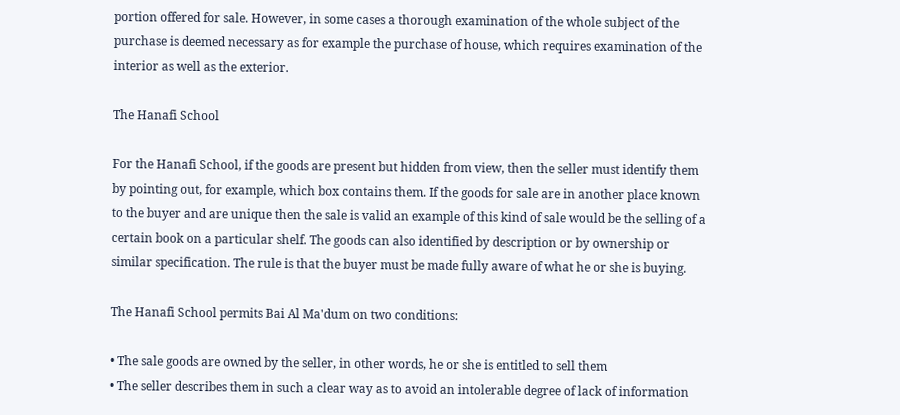portion offered for sale. However, in some cases a thorough examination of the whole subject of the purchase is deemed necessary as for example the purchase of house, which requires examination of the interior as well as the exterior.

The Hanafi School

For the Hanafi School, if the goods are present but hidden from view, then the seller must identify them by pointing out, for example, which box contains them. If the goods for sale are in another place known to the buyer and are unique then the sale is valid an example of this kind of sale would be the selling of a certain book on a particular shelf. The goods can also identified by description or by ownership or similar specification. The rule is that the buyer must be made fully aware of what he or she is buying.

The Hanafi School permits Bai Al Ma'dum on two conditions:

• The sale goods are owned by the seller, in other words, he or she is entitled to sell them
• The seller describes them in such a clear way as to avoid an intolerable degree of lack of information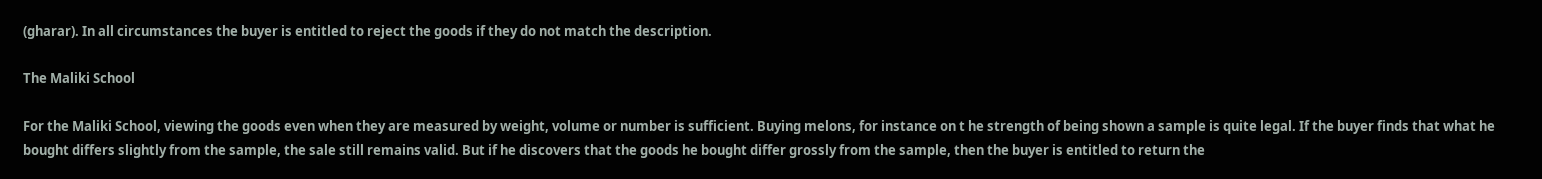(gharar). In all circumstances the buyer is entitled to reject the goods if they do not match the description.

The Maliki School

For the Maliki School, viewing the goods even when they are measured by weight, volume or number is sufficient. Buying melons, for instance on t he strength of being shown a sample is quite legal. If the buyer finds that what he bought differs slightly from the sample, the sale still remains valid. But if he discovers that the goods he bought differ grossly from the sample, then the buyer is entitled to return the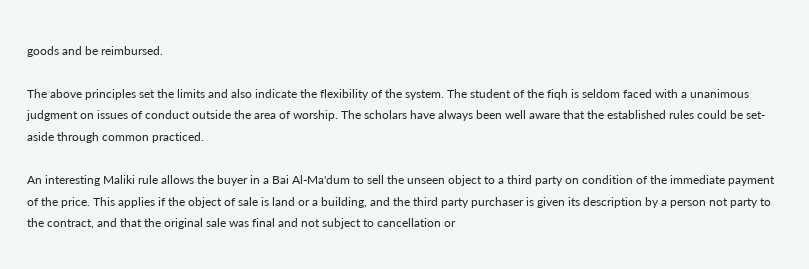goods and be reimbursed.

The above principles set the limits and also indicate the flexibility of the system. The student of the fiqh is seldom faced with a unanimous judgment on issues of conduct outside the area of worship. The scholars have always been well aware that the established rules could be set-aside through common practiced.

An interesting Maliki rule allows the buyer in a Bai Al-Ma'dum to sell the unseen object to a third party on condition of the immediate payment of the price. This applies if the object of sale is land or a building, and the third party purchaser is given its description by a person not party to the contract, and that the original sale was final and not subject to cancellation or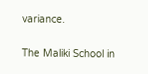variance.

The Maliki School in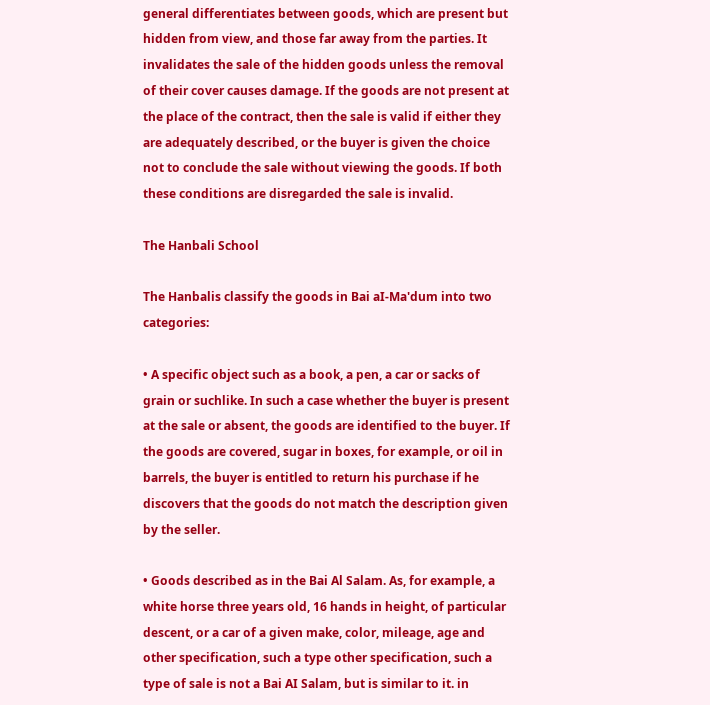general differentiates between goods, which are present but hidden from view, and those far away from the parties. It invalidates the sale of the hidden goods unless the removal of their cover causes damage. If the goods are not present at the place of the contract, then the sale is valid if either they are adequately described, or the buyer is given the choice not to conclude the sale without viewing the goods. If both these conditions are disregarded the sale is invalid.

The Hanbali School

The Hanbalis classify the goods in Bai aI-Ma'dum into two categories:

• A specific object such as a book, a pen, a car or sacks of grain or suchlike. In such a case whether the buyer is present at the sale or absent, the goods are identified to the buyer. If the goods are covered, sugar in boxes, for example, or oil in barrels, the buyer is entitled to return his purchase if he discovers that the goods do not match the description given by the seller.

• Goods described as in the Bai Al Salam. As, for example, a white horse three years old, 16 hands in height, of particular descent, or a car of a given make, color, mileage, age and other specification, such a type other specification, such a type of sale is not a Bai AI Salam, but is similar to it. in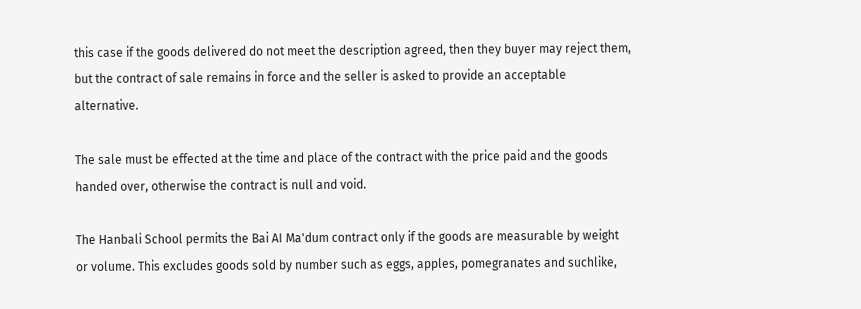this case if the goods delivered do not meet the description agreed, then they buyer may reject them, but the contract of sale remains in force and the seller is asked to provide an acceptable alternative.

The sale must be effected at the time and place of the contract with the price paid and the goods handed over, otherwise the contract is null and void.

The Hanbali School permits the Bai AI Ma'dum contract only if the goods are measurable by weight or volume. This excludes goods sold by number such as eggs, apples, pomegranates and suchlike,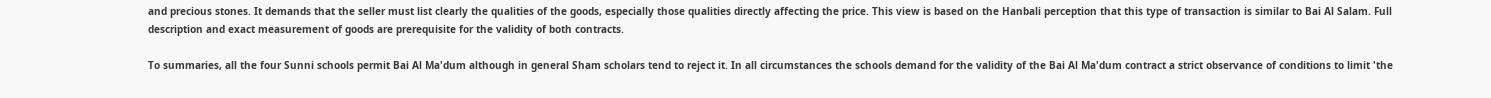and precious stones. It demands that the seller must list clearly the qualities of the goods, especially those qualities directly affecting the price. This view is based on the Hanbali perception that this type of transaction is similar to Bai Al Salam. Full description and exact measurement of goods are prerequisite for the validity of both contracts.

To summaries, all the four Sunni schools permit Bai Al Ma'dum although in general Sham scholars tend to reject it. In all circumstances the schools demand for the validity of the Bai Al Ma'dum contract a strict observance of conditions to limit 'the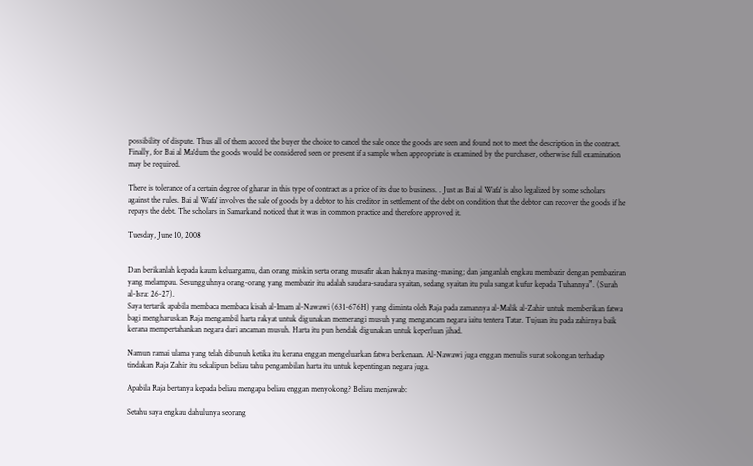possibility of dispute. Thus all of them accord the buyer the choice to cancel the sale once the goods are seen and found not to meet the description in the contract. Finally, for Bai al Ma'dum the goods would be considered seen or present if a sample when appropriate is examined by the purchaser, otherwise full examination may be required.

There is tolerance of a certain degree of gharar in this type of contract as a price of its due to business. . Just as Bai al Wafa' is also legalized by some scholars against the rules. Bai al Wafa' involves the sale of goods by a debtor to his creditor in settlement of the debt on condition that the debtor can recover the goods if he repays the debt. The scholars in Samarkand noticed that it was in common practice and therefore approved it.

Tuesday, June 10, 2008


Dan berikanlah kepada kaum keluargamu, dan orang miskin serta orang musafir akan haknya masing-masing; dan janganlah engkau membazir dengan pembaziran yang melampau. Sesungguhnya orang-orang yang membazir itu adalah saudara-saudara syaitan, sedang syaitan itu pula sangat kufur kepada Tuhannya”. (Surah al-Isra: 26-27).
Saya tertarik apabila membaca membaca kisah al-Imam al-Nawawi (631-676H) yang diminta oleh Raja pada zamannya al-Malik al-Zahir untuk memberikan fatwa bagi mengharuskan Raja mengambil harta rakyat untuk digunakan memerangi musuh yang mengancam negara iaitu tentera Tatar. Tujuan itu pada zahirnya baik kerana mempertahankan negara dari ancaman musuh. Harta itu pun hendak digunakan untuk keperluan jihad.

Namun ramai ulama yang telah dibunuh ketika itu kerana enggan mengeluarkan fatwa berkenaan. Al-Nawawi juga enggan menulis surat sokongan terhadap tindakan Raja Zahir itu sekalipun beliau tahu pengambilan harta itu untuk kepentingan negara juga.

Apabila Raja bertanya kepada beliau mengapa beliau enggan menyokong? Beliau menjawab:

Setahu saya engkau dahulunya seorang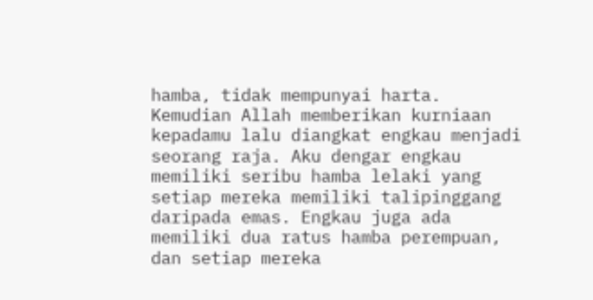hamba, tidak mempunyai harta. Kemudian Allah memberikan kurniaan kepadamu lalu diangkat engkau menjadi seorang raja. Aku dengar engkau memiliki seribu hamba lelaki yang setiap mereka memiliki talipinggang daripada emas. Engkau juga ada memiliki dua ratus hamba perempuan, dan setiap mereka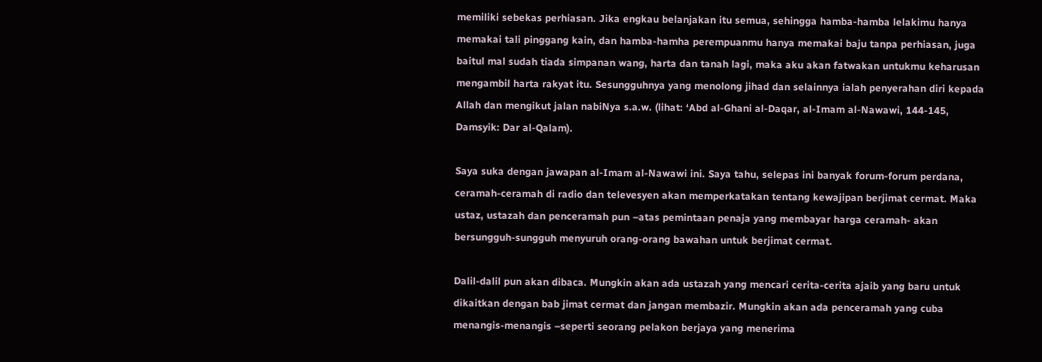memiliki sebekas perhiasan. Jika engkau belanjakan itu semua, sehingga hamba-hamba lelakimu hanya memakai tali pinggang kain, dan hamba-hamha perempuanmu hanya memakai baju tanpa perhiasan, juga baitul mal sudah tiada simpanan wang, harta dan tanah lagi, maka aku akan fatwakan untukmu keharusan mengambil harta rakyat itu. Sesungguhnya yang menolong jihad dan selainnya ialah penyerahan diri kepada Allah dan mengikut jalan nabiNya s.a.w. (lihat: ‘Abd al-Ghani al-Daqar, al-Imam al-Nawawi, 144-145, Damsyik: Dar al-Qalam).

Saya suka dengan jawapan al-Imam al-Nawawi ini. Saya tahu, selepas ini banyak forum-forum perdana, ceramah-ceramah di radio dan televesyen akan memperkatakan tentang kewajipan berjimat cermat. Maka ustaz, ustazah dan penceramah pun –atas pemintaan penaja yang membayar harga ceramah- akan bersungguh-sungguh menyuruh orang-orang bawahan untuk berjimat cermat.

Dalil-dalil pun akan dibaca. Mungkin akan ada ustazah yang mencari cerita-cerita ajaib yang baru untuk dikaitkan dengan bab jimat cermat dan jangan membazir. Mungkin akan ada penceramah yang cuba menangis-menangis –seperti seorang pelakon berjaya yang menerima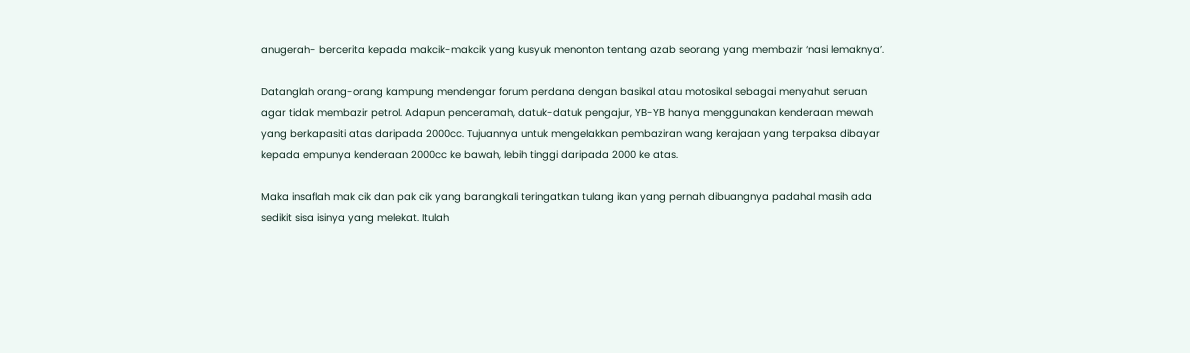anugerah- bercerita kepada makcik-makcik yang kusyuk menonton tentang azab seorang yang membazir ‘nasi lemaknya’.

Datanglah orang-orang kampung mendengar forum perdana dengan basikal atau motosikal sebagai menyahut seruan agar tidak membazir petrol. Adapun penceramah, datuk-datuk pengajur, YB-YB hanya menggunakan kenderaan mewah yang berkapasiti atas daripada 2000cc. Tujuannya untuk mengelakkan pembaziran wang kerajaan yang terpaksa dibayar kepada empunya kenderaan 2000cc ke bawah, lebih tinggi daripada 2000 ke atas.

Maka insaflah mak cik dan pak cik yang barangkali teringatkan tulang ikan yang pernah dibuangnya padahal masih ada sedikit sisa isinya yang melekat. Itulah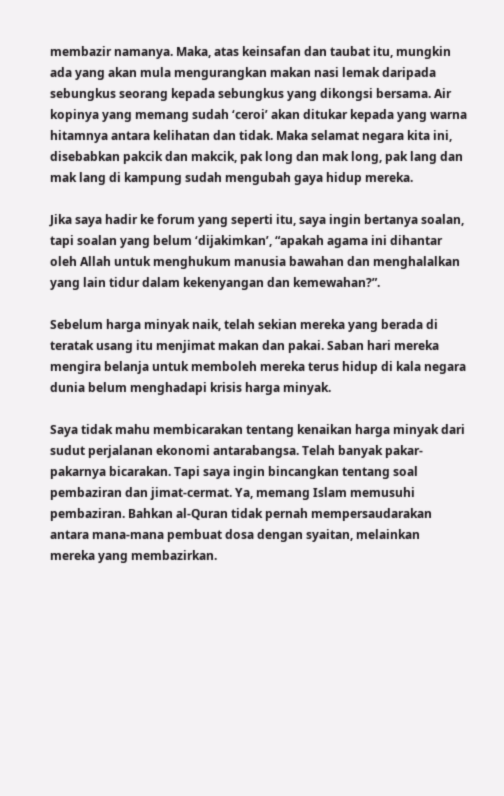membazir namanya. Maka, atas keinsafan dan taubat itu, mungkin ada yang akan mula mengurangkan makan nasi lemak daripada sebungkus seorang kepada sebungkus yang dikongsi bersama. Air kopinya yang memang sudah ‘ceroi’ akan ditukar kepada yang warna hitamnya antara kelihatan dan tidak. Maka selamat negara kita ini, disebabkan pakcik dan makcik, pak long dan mak long, pak lang dan mak lang di kampung sudah mengubah gaya hidup mereka.

Jika saya hadir ke forum yang seperti itu, saya ingin bertanya soalan, tapi soalan yang belum ‘dijakimkan’, “apakah agama ini dihantar oleh Allah untuk menghukum manusia bawahan dan menghalalkan yang lain tidur dalam kekenyangan dan kemewahan?”.

Sebelum harga minyak naik, telah sekian mereka yang berada di teratak usang itu menjimat makan dan pakai. Saban hari mereka mengira belanja untuk memboleh mereka terus hidup di kala negara dunia belum menghadapi krisis harga minyak.

Saya tidak mahu membicarakan tentang kenaikan harga minyak dari sudut perjalanan ekonomi antarabangsa. Telah banyak pakar-pakarnya bicarakan. Tapi saya ingin bincangkan tentang soal pembaziran dan jimat-cermat. Ya, memang Islam memusuhi pembaziran. Bahkan al-Quran tidak pernah mempersaudarakan antara mana-mana pembuat dosa dengan syaitan, melainkan mereka yang membazirkan.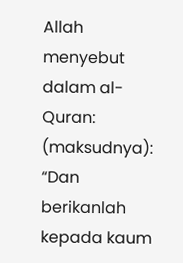Allah menyebut dalam al-Quran: (maksudnya): “Dan berikanlah kepada kaum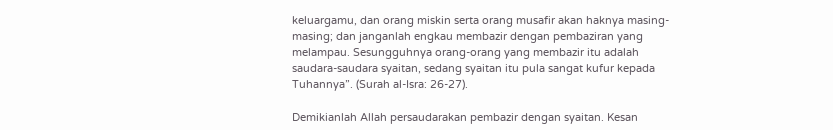keluargamu, dan orang miskin serta orang musafir akan haknya masing-masing; dan janganlah engkau membazir dengan pembaziran yang melampau. Sesungguhnya orang-orang yang membazir itu adalah saudara-saudara syaitan, sedang syaitan itu pula sangat kufur kepada Tuhannya”. (Surah al-Isra: 26-27).

Demikianlah Allah persaudarakan pembazir dengan syaitan. Kesan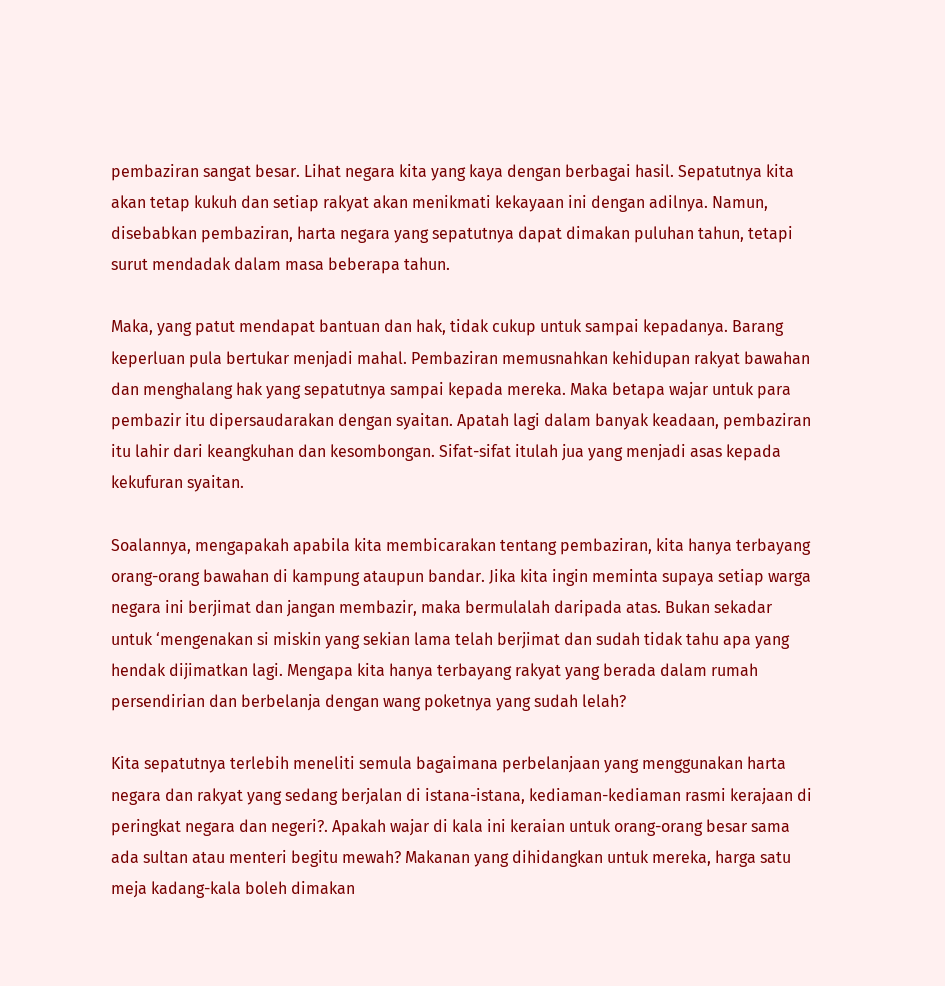pembaziran sangat besar. Lihat negara kita yang kaya dengan berbagai hasil. Sepatutnya kita akan tetap kukuh dan setiap rakyat akan menikmati kekayaan ini dengan adilnya. Namun, disebabkan pembaziran, harta negara yang sepatutnya dapat dimakan puluhan tahun, tetapi surut mendadak dalam masa beberapa tahun.

Maka, yang patut mendapat bantuan dan hak, tidak cukup untuk sampai kepadanya. Barang keperluan pula bertukar menjadi mahal. Pembaziran memusnahkan kehidupan rakyat bawahan dan menghalang hak yang sepatutnya sampai kepada mereka. Maka betapa wajar untuk para pembazir itu dipersaudarakan dengan syaitan. Apatah lagi dalam banyak keadaan, pembaziran itu lahir dari keangkuhan dan kesombongan. Sifat-sifat itulah jua yang menjadi asas kepada kekufuran syaitan.

Soalannya, mengapakah apabila kita membicarakan tentang pembaziran, kita hanya terbayang orang-orang bawahan di kampung ataupun bandar. Jika kita ingin meminta supaya setiap warga negara ini berjimat dan jangan membazir, maka bermulalah daripada atas. Bukan sekadar untuk ‘mengenakan si miskin yang sekian lama telah berjimat dan sudah tidak tahu apa yang hendak dijimatkan lagi. Mengapa kita hanya terbayang rakyat yang berada dalam rumah persendirian dan berbelanja dengan wang poketnya yang sudah lelah?

Kita sepatutnya terlebih meneliti semula bagaimana perbelanjaan yang menggunakan harta negara dan rakyat yang sedang berjalan di istana-istana, kediaman-kediaman rasmi kerajaan di peringkat negara dan negeri?. Apakah wajar di kala ini keraian untuk orang-orang besar sama ada sultan atau menteri begitu mewah? Makanan yang dihidangkan untuk mereka, harga satu meja kadang-kala boleh dimakan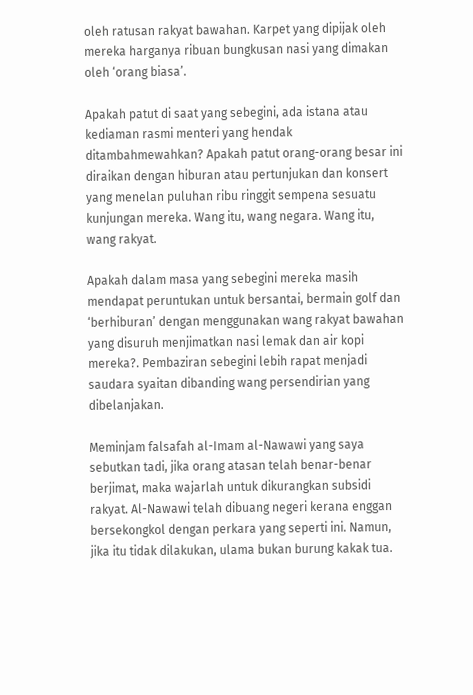oleh ratusan rakyat bawahan. Karpet yang dipijak oleh mereka harganya ribuan bungkusan nasi yang dimakan oleh ‘orang biasa’.

Apakah patut di saat yang sebegini, ada istana atau kediaman rasmi menteri yang hendak ditambahmewahkan? Apakah patut orang-orang besar ini diraikan dengan hiburan atau pertunjukan dan konsert yang menelan puluhan ribu ringgit sempena sesuatu kunjungan mereka. Wang itu, wang negara. Wang itu, wang rakyat.

Apakah dalam masa yang sebegini mereka masih mendapat peruntukan untuk bersantai, bermain golf dan ‘berhiburan’ dengan menggunakan wang rakyat bawahan yang disuruh menjimatkan nasi lemak dan air kopi mereka?. Pembaziran sebegini lebih rapat menjadi saudara syaitan dibanding wang persendirian yang dibelanjakan.

Meminjam falsafah al-Imam al-Nawawi yang saya sebutkan tadi, jika orang atasan telah benar-benar berjimat, maka wajarlah untuk dikurangkan subsidi rakyat. Al-Nawawi telah dibuang negeri kerana enggan bersekongkol dengan perkara yang seperti ini. Namun, jika itu tidak dilakukan, ulama bukan burung kakak tua.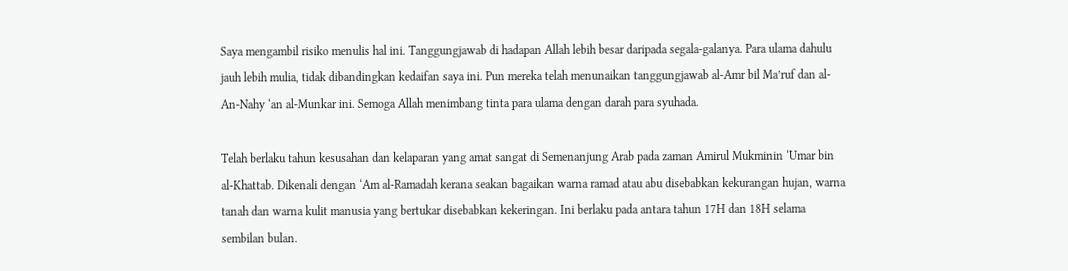Saya mengambil risiko menulis hal ini. Tanggungjawab di hadapan Allah lebih besar daripada segala-galanya. Para ulama dahulu jauh lebih mulia, tidak dibandingkan kedaifan saya ini. Pun mereka telah menunaikan tanggungjawab al-Amr bil Ma’ruf dan al-An-Nahy ‘an al-Munkar ini. Semoga Allah menimbang tinta para ulama dengan darah para syuhada.

Telah berlaku tahun kesusahan dan kelaparan yang amat sangat di Semenanjung Arab pada zaman Amirul Mukminin ‘Umar bin al-Khattab. Dikenali dengan ‘Am al-Ramadah kerana seakan bagaikan warna ramad atau abu disebabkan kekurangan hujan, warna tanah dan warna kulit manusia yang bertukar disebabkan kekeringan. Ini berlaku pada antara tahun 17H dan 18H selama sembilan bulan.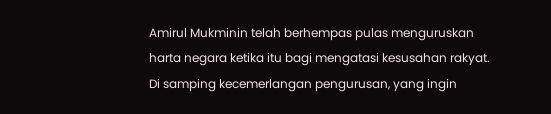Amirul Mukminin telah berhempas pulas menguruskan harta negara ketika itu bagi mengatasi kesusahan rakyat. Di samping kecemerlangan pengurusan, yang ingin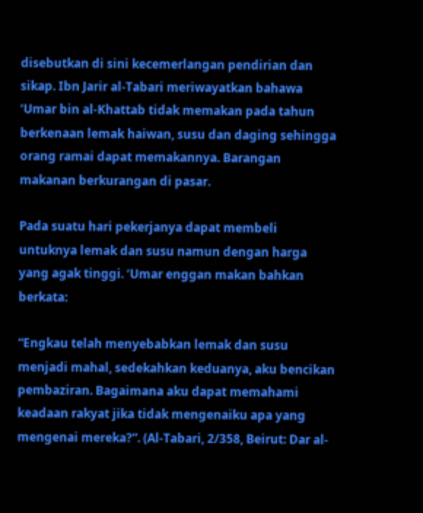disebutkan di sini kecemerlangan pendirian dan sikap. Ibn Jarir al-Tabari meriwayatkan bahawa ‘Umar bin al-Khattab tidak memakan pada tahun berkenaan lemak haiwan, susu dan daging sehingga orang ramai dapat memakannya. Barangan makanan berkurangan di pasar.

Pada suatu hari pekerjanya dapat membeli untuknya lemak dan susu namun dengan harga yang agak tinggi. ‘Umar enggan makan bahkan berkata:

“Engkau telah menyebabkan lemak dan susu menjadi mahal, sedekahkan keduanya, aku bencikan pembaziran. Bagaimana aku dapat memahami keadaan rakyat jika tidak mengenaiku apa yang mengenai mereka?”. (Al-Tabari, 2/358, Beirut: Dar al-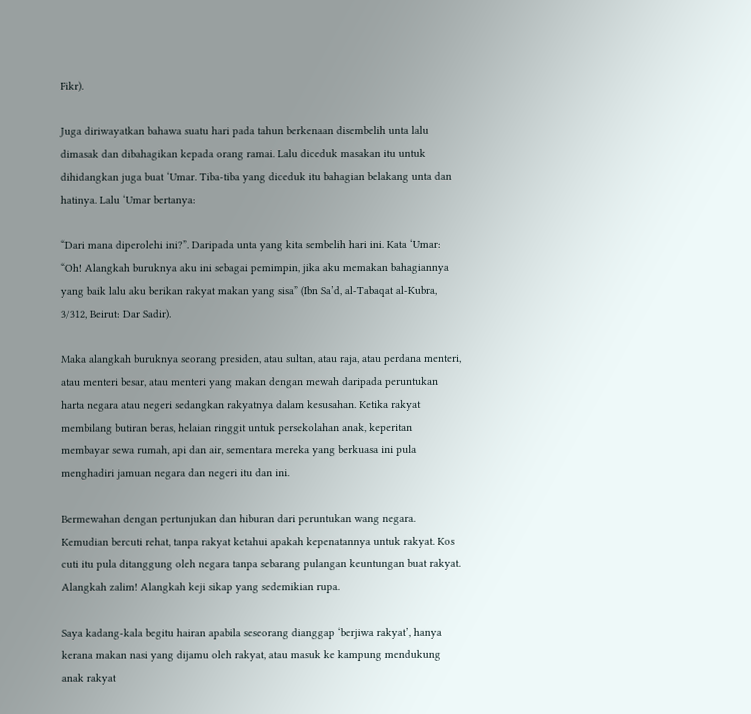Fikr).

Juga diriwayatkan bahawa suatu hari pada tahun berkenaan disembelih unta lalu dimasak dan dibahagikan kepada orang ramai. Lalu diceduk masakan itu untuk dihidangkan juga buat ‘Umar. Tiba-tiba yang diceduk itu bahagian belakang unta dan hatinya. Lalu ‘Umar bertanya:

“Dari mana diperolehi ini?”. Daripada unta yang kita sembelih hari ini. Kata ‘Umar: “Oh! Alangkah buruknya aku ini sebagai pemimpin, jika aku memakan bahagiannya yang baik lalu aku berikan rakyat makan yang sisa” (Ibn Sa’d, al-Tabaqat al-Kubra, 3/312, Beirut: Dar Sadir).

Maka alangkah buruknya seorang presiden, atau sultan, atau raja, atau perdana menteri, atau menteri besar, atau menteri yang makan dengan mewah daripada peruntukan harta negara atau negeri sedangkan rakyatnya dalam kesusahan. Ketika rakyat membilang butiran beras, helaian ringgit untuk persekolahan anak, keperitan membayar sewa rumah, api dan air, sementara mereka yang berkuasa ini pula menghadiri jamuan negara dan negeri itu dan ini.

Bermewahan dengan pertunjukan dan hiburan dari peruntukan wang negara. Kemudian bercuti rehat, tanpa rakyat ketahui apakah kepenatannya untuk rakyat. Kos cuti itu pula ditanggung oleh negara tanpa sebarang pulangan keuntungan buat rakyat. Alangkah zalim! Alangkah keji sikap yang sedemikian rupa.

Saya kadang-kala begitu hairan apabila seseorang dianggap ‘berjiwa rakyat’, hanya kerana makan nasi yang dijamu oleh rakyat, atau masuk ke kampung mendukung anak rakyat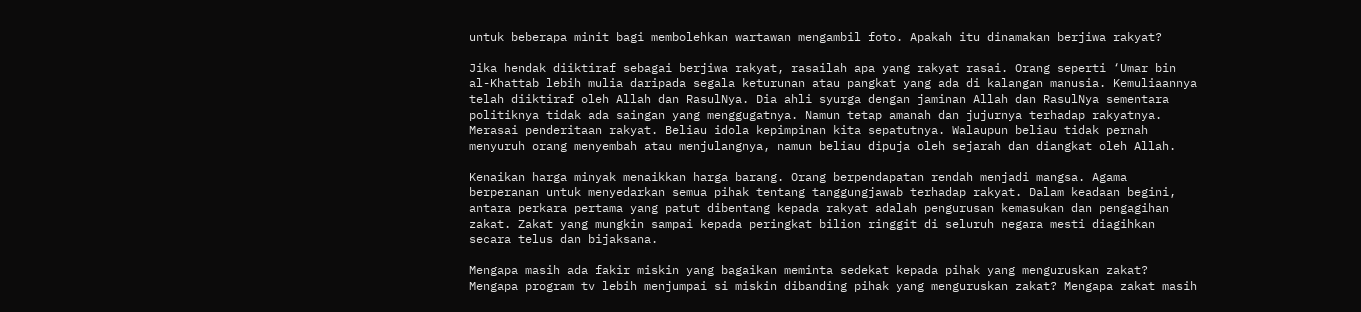untuk beberapa minit bagi membolehkan wartawan mengambil foto. Apakah itu dinamakan berjiwa rakyat?

Jika hendak diiktiraf sebagai berjiwa rakyat, rasailah apa yang rakyat rasai. Orang seperti ‘Umar bin al-Khattab lebih mulia daripada segala keturunan atau pangkat yang ada di kalangan manusia. Kemuliaannya telah diiktiraf oleh Allah dan RasulNya. Dia ahli syurga dengan jaminan Allah dan RasulNya sementara politiknya tidak ada saingan yang menggugatnya. Namun tetap amanah dan jujurnya terhadap rakyatnya. Merasai penderitaan rakyat. Beliau idola kepimpinan kita sepatutnya. Walaupun beliau tidak pernah menyuruh orang menyembah atau menjulangnya, namun beliau dipuja oleh sejarah dan diangkat oleh Allah.

Kenaikan harga minyak menaikkan harga barang. Orang berpendapatan rendah menjadi mangsa. Agama berperanan untuk menyedarkan semua pihak tentang tanggungjawab terhadap rakyat. Dalam keadaan begini, antara perkara pertama yang patut dibentang kepada rakyat adalah pengurusan kemasukan dan pengagihan zakat. Zakat yang mungkin sampai kepada peringkat bilion ringgit di seluruh negara mesti diagihkan secara telus dan bijaksana.

Mengapa masih ada fakir miskin yang bagaikan meminta sedekat kepada pihak yang menguruskan zakat? Mengapa program tv lebih menjumpai si miskin dibanding pihak yang menguruskan zakat? Mengapa zakat masih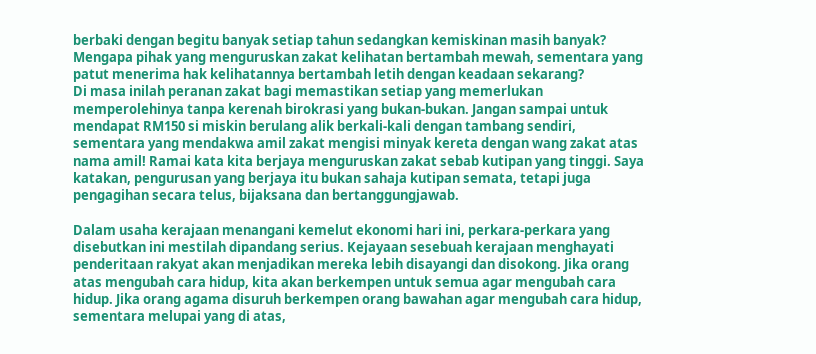berbaki dengan begitu banyak setiap tahun sedangkan kemiskinan masih banyak? Mengapa pihak yang menguruskan zakat kelihatan bertambah mewah, sementara yang patut menerima hak kelihatannya bertambah letih dengan keadaan sekarang?
Di masa inilah peranan zakat bagi memastikan setiap yang memerlukan memperolehinya tanpa kerenah birokrasi yang bukan-bukan. Jangan sampai untuk mendapat RM150 si miskin berulang alik berkali-kali dengan tambang sendiri, sementara yang mendakwa amil zakat mengisi minyak kereta dengan wang zakat atas nama amil! Ramai kata kita berjaya menguruskan zakat sebab kutipan yang tinggi. Saya katakan, pengurusan yang berjaya itu bukan sahaja kutipan semata, tetapi juga pengagihan secara telus, bijaksana dan bertanggungjawab.

Dalam usaha kerajaan menangani kemelut ekonomi hari ini, perkara-perkara yang disebutkan ini mestilah dipandang serius. Kejayaan sesebuah kerajaan menghayati penderitaan rakyat akan menjadikan mereka lebih disayangi dan disokong. Jika orang atas mengubah cara hidup, kita akan berkempen untuk semua agar mengubah cara hidup. Jika orang agama disuruh berkempen orang bawahan agar mengubah cara hidup, sementara melupai yang di atas,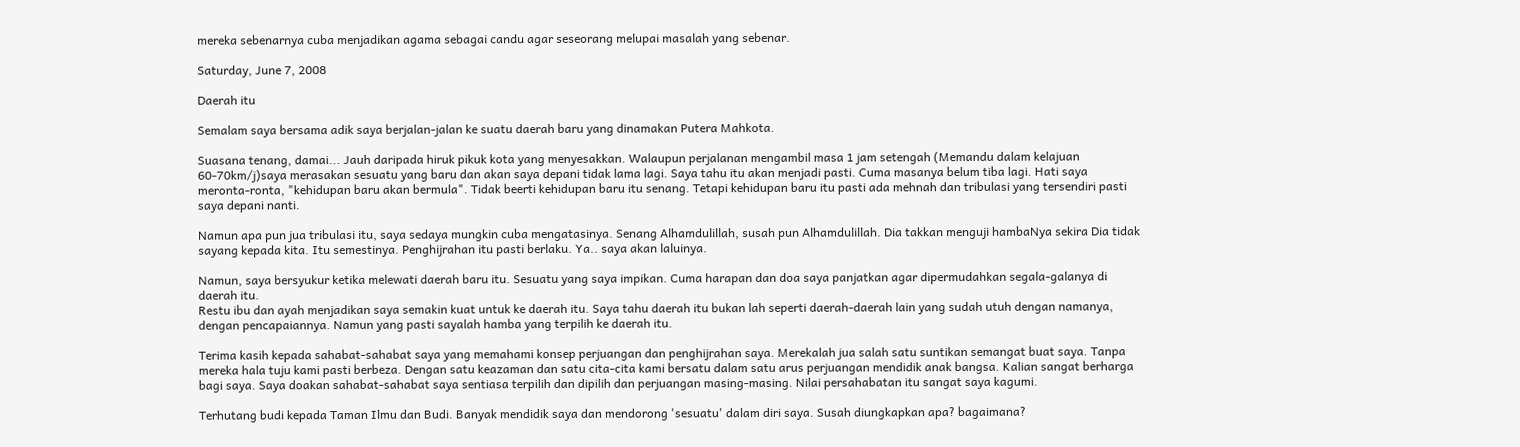mereka sebenarnya cuba menjadikan agama sebagai candu agar seseorang melupai masalah yang sebenar.

Saturday, June 7, 2008

Daerah itu

Semalam saya bersama adik saya berjalan-jalan ke suatu daerah baru yang dinamakan Putera Mahkota.

Suasana tenang, damai... Jauh daripada hiruk pikuk kota yang menyesakkan. Walaupun perjalanan mengambil masa 1 jam setengah (Memandu dalam kelajuan 60-70km/j)saya merasakan sesuatu yang baru dan akan saya depani tidak lama lagi. Saya tahu itu akan menjadi pasti. Cuma masanya belum tiba lagi. Hati saya meronta-ronta, "kehidupan baru akan bermula". Tidak beerti kehidupan baru itu senang. Tetapi kehidupan baru itu pasti ada mehnah dan tribulasi yang tersendiri pasti saya depani nanti.

Namun apa pun jua tribulasi itu, saya sedaya mungkin cuba mengatasinya. Senang Alhamdulillah, susah pun Alhamdulillah. Dia takkan menguji hambaNya sekira Dia tidak sayang kepada kita. Itu semestinya. Penghijrahan itu pasti berlaku. Ya.. saya akan laluinya.

Namun, saya bersyukur ketika melewati daerah baru itu. Sesuatu yang saya impikan. Cuma harapan dan doa saya panjatkan agar dipermudahkan segala-galanya di daerah itu.
Restu ibu dan ayah menjadikan saya semakin kuat untuk ke daerah itu. Saya tahu daerah itu bukan lah seperti daerah-daerah lain yang sudah utuh dengan namanya, dengan pencapaiannya. Namun yang pasti sayalah hamba yang terpilih ke daerah itu.

Terima kasih kepada sahabat-sahabat saya yang memahami konsep perjuangan dan penghijrahan saya. Merekalah jua salah satu suntikan semangat buat saya. Tanpa mereka hala tuju kami pasti berbeza. Dengan satu keazaman dan satu cita-cita kami bersatu dalam satu arus perjuangan mendidik anak bangsa. Kalian sangat berharga bagi saya. Saya doakan sahabat-sahabat saya sentiasa terpilih dan dipilih dan perjuangan masing-masing. Nilai persahabatan itu sangat saya kagumi.

Terhutang budi kepada Taman Ilmu dan Budi. Banyak mendidik saya dan mendorong 'sesuatu' dalam diri saya. Susah diungkapkan apa? bagaimana?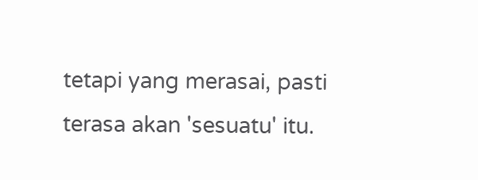tetapi yang merasai, pasti terasa akan 'sesuatu' itu.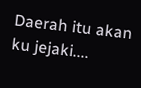Daerah itu akan ku jejaki....